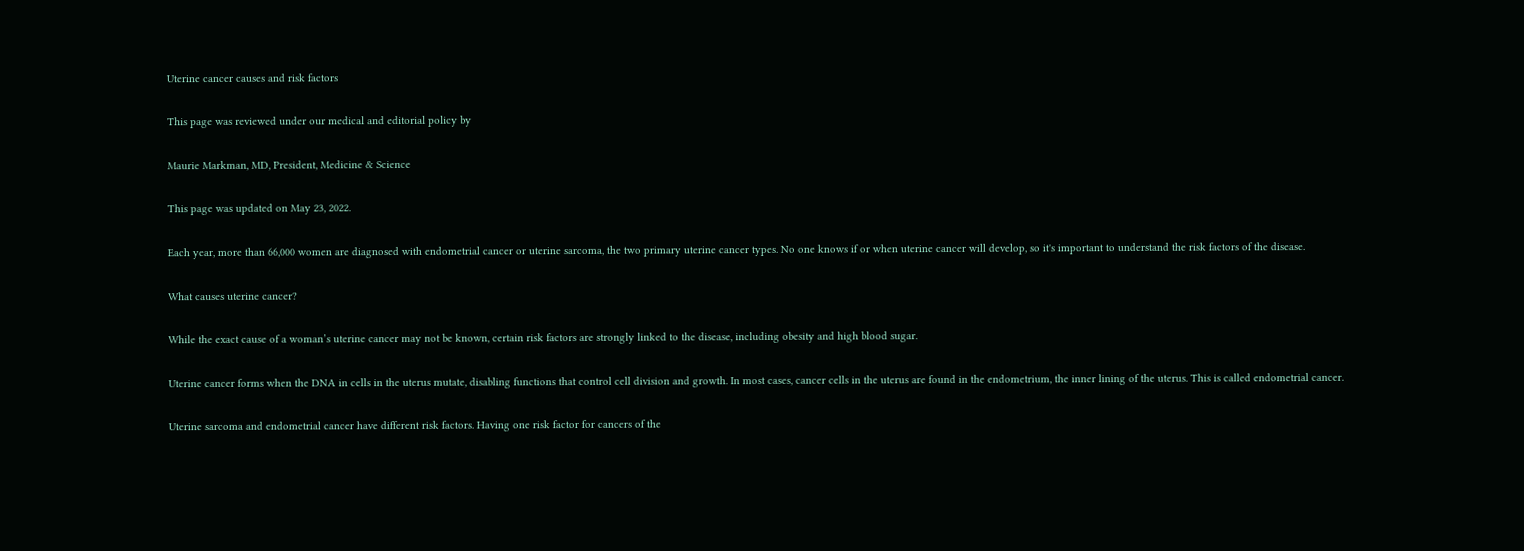Uterine cancer causes and risk factors

This page was reviewed under our medical and editorial policy by

Maurie Markman, MD, President, Medicine & Science

This page was updated on May 23, 2022.

Each year, more than 66,000 women are diagnosed with endometrial cancer or uterine sarcoma, the two primary uterine cancer types. No one knows if or when uterine cancer will develop, so it's important to understand the risk factors of the disease.

What causes uterine cancer?

While the exact cause of a woman’s uterine cancer may not be known, certain risk factors are strongly linked to the disease, including obesity and high blood sugar.

Uterine cancer forms when the DNA in cells in the uterus mutate, disabling functions that control cell division and growth. In most cases, cancer cells in the uterus are found in the endometrium, the inner lining of the uterus. This is called endometrial cancer.

Uterine sarcoma and endometrial cancer have different risk factors. Having one risk factor for cancers of the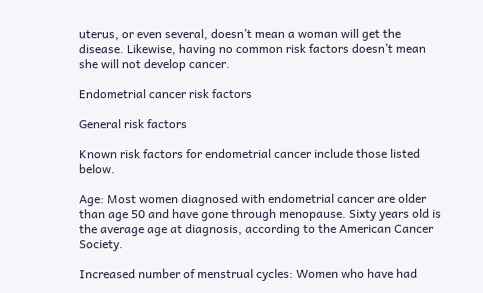uterus, or even several, doesn’t mean a woman will get the disease. Likewise, having no common risk factors doesn’t mean she will not develop cancer.

Endometrial cancer risk factors

General risk factors

Known risk factors for endometrial cancer include those listed below.

Age: Most women diagnosed with endometrial cancer are older than age 50 and have gone through menopause. Sixty years old is the average age at diagnosis, according to the American Cancer Society.

Increased number of menstrual cycles: Women who have had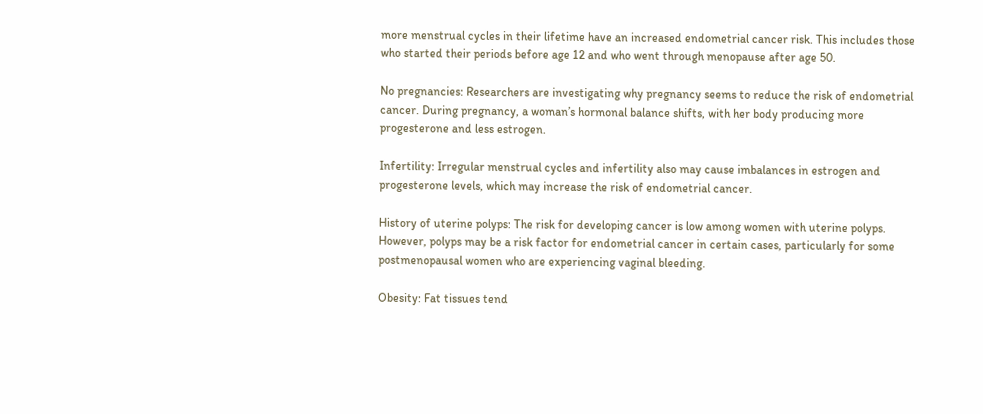more menstrual cycles in their lifetime have an increased endometrial cancer risk. This includes those who started their periods before age 12 and who went through menopause after age 50.

No pregnancies: Researchers are investigating why pregnancy seems to reduce the risk of endometrial cancer. During pregnancy, a woman’s hormonal balance shifts, with her body producing more progesterone and less estrogen.

Infertility: Irregular menstrual cycles and infertility also may cause imbalances in estrogen and progesterone levels, which may increase the risk of endometrial cancer.

History of uterine polyps: The risk for developing cancer is low among women with uterine polyps. However, polyps may be a risk factor for endometrial cancer in certain cases, particularly for some postmenopausal women who are experiencing vaginal bleeding.

Obesity: Fat tissues tend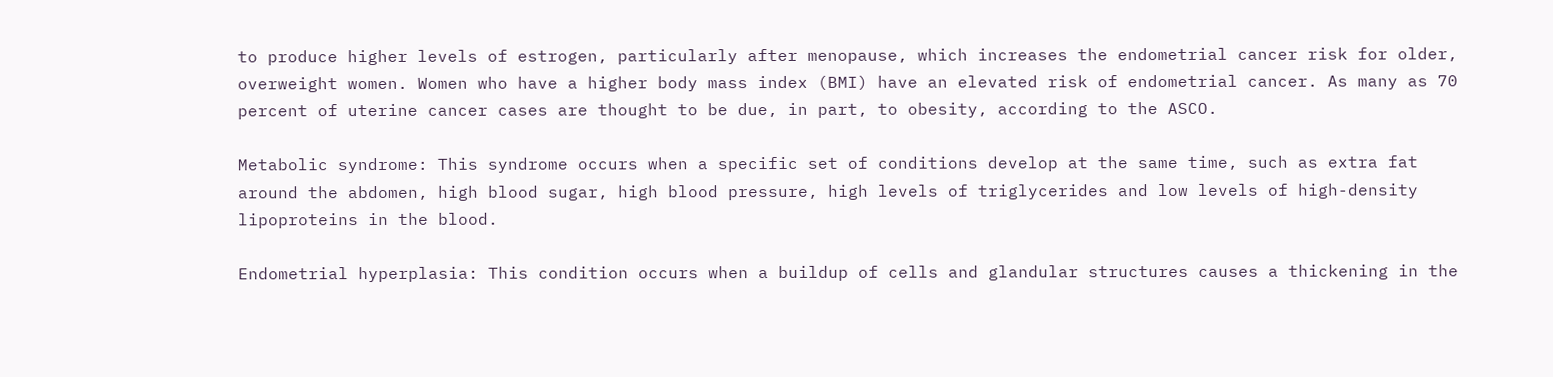to produce higher levels of estrogen, particularly after menopause, which increases the endometrial cancer risk for older, overweight women. Women who have a higher body mass index (BMI) have an elevated risk of endometrial cancer. As many as 70 percent of uterine cancer cases are thought to be due, in part, to obesity, according to the ASCO.

Metabolic syndrome: This syndrome occurs when a specific set of conditions develop at the same time, such as extra fat around the abdomen, high blood sugar, high blood pressure, high levels of triglycerides and low levels of high-density lipoproteins in the blood.

Endometrial hyperplasia: This condition occurs when a buildup of cells and glandular structures causes a thickening in the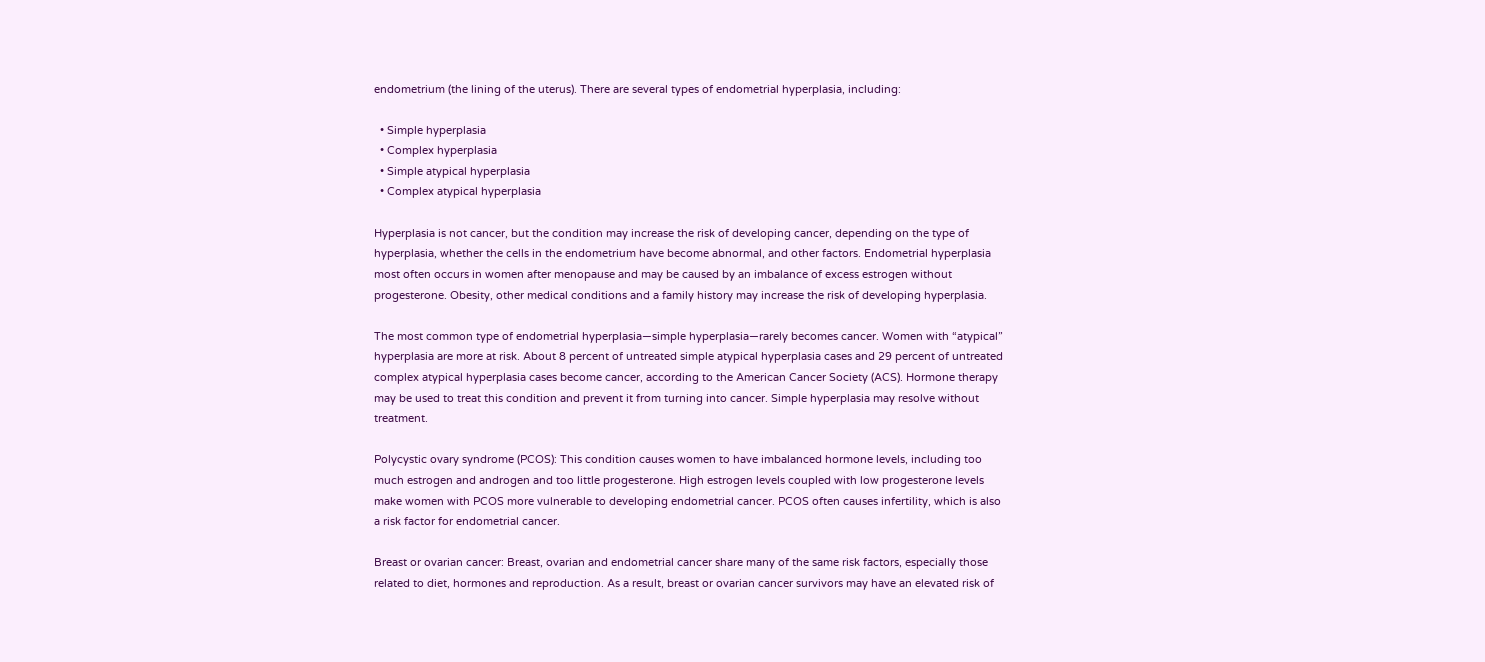endometrium (the lining of the uterus). There are several types of endometrial hyperplasia, including:

  • Simple hyperplasia
  • Complex hyperplasia
  • Simple atypical hyperplasia
  • Complex atypical hyperplasia

Hyperplasia is not cancer, but the condition may increase the risk of developing cancer, depending on the type of hyperplasia, whether the cells in the endometrium have become abnormal, and other factors. Endometrial hyperplasia most often occurs in women after menopause and may be caused by an imbalance of excess estrogen without progesterone. Obesity, other medical conditions and a family history may increase the risk of developing hyperplasia.

The most common type of endometrial hyperplasia—simple hyperplasia—rarely becomes cancer. Women with “atypical” hyperplasia are more at risk. About 8 percent of untreated simple atypical hyperplasia cases and 29 percent of untreated complex atypical hyperplasia cases become cancer, according to the American Cancer Society (ACS). Hormone therapy may be used to treat this condition and prevent it from turning into cancer. Simple hyperplasia may resolve without treatment.

Polycystic ovary syndrome (PCOS): This condition causes women to have imbalanced hormone levels, including too much estrogen and androgen and too little progesterone. High estrogen levels coupled with low progesterone levels make women with PCOS more vulnerable to developing endometrial cancer. PCOS often causes infertility, which is also a risk factor for endometrial cancer.

Breast or ovarian cancer: Breast, ovarian and endometrial cancer share many of the same risk factors, especially those related to diet, hormones and reproduction. As a result, breast or ovarian cancer survivors may have an elevated risk of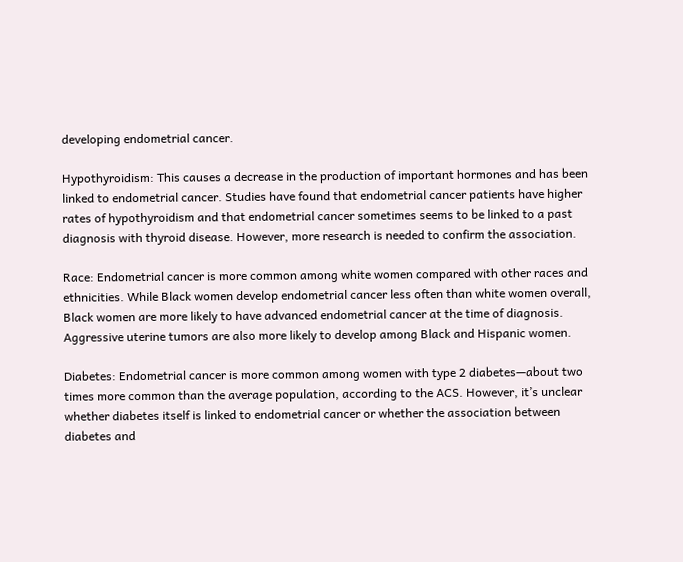developing endometrial cancer.

Hypothyroidism: This causes a decrease in the production of important hormones and has been linked to endometrial cancer. Studies have found that endometrial cancer patients have higher rates of hypothyroidism and that endometrial cancer sometimes seems to be linked to a past diagnosis with thyroid disease. However, more research is needed to confirm the association.

Race: Endometrial cancer is more common among white women compared with other races and ethnicities. While Black women develop endometrial cancer less often than white women overall, Black women are more likely to have advanced endometrial cancer at the time of diagnosis. Aggressive uterine tumors are also more likely to develop among Black and Hispanic women.

Diabetes: Endometrial cancer is more common among women with type 2 diabetes—about two times more common than the average population, according to the ACS. However, it’s unclear whether diabetes itself is linked to endometrial cancer or whether the association between diabetes and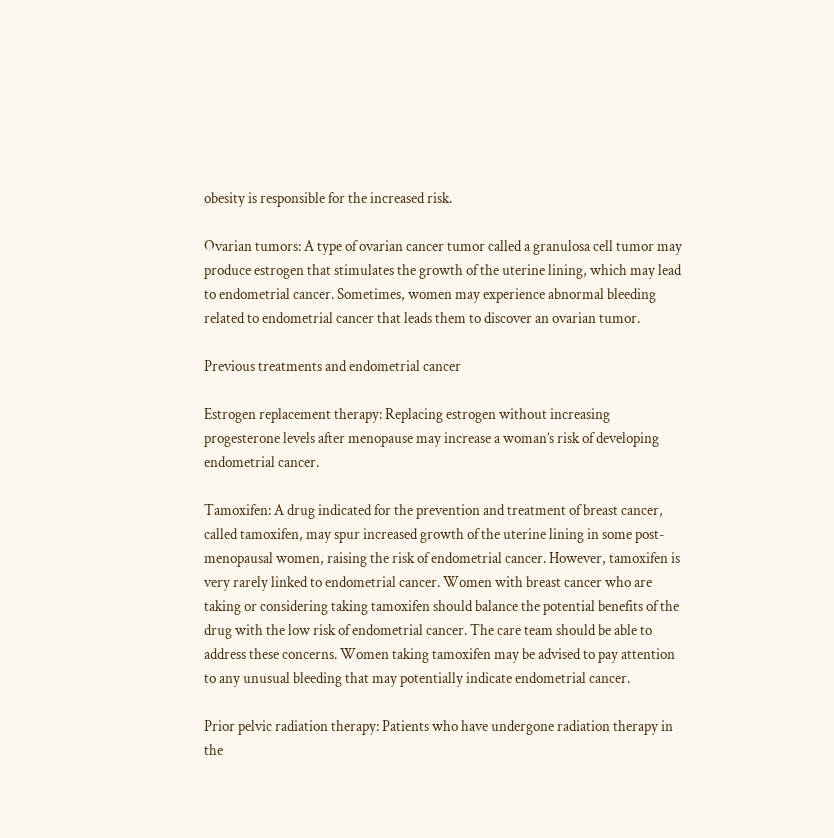obesity is responsible for the increased risk.

Ovarian tumors: A type of ovarian cancer tumor called a granulosa cell tumor may produce estrogen that stimulates the growth of the uterine lining, which may lead to endometrial cancer. Sometimes, women may experience abnormal bleeding related to endometrial cancer that leads them to discover an ovarian tumor.

Previous treatments and endometrial cancer

Estrogen replacement therapy: Replacing estrogen without increasing progesterone levels after menopause may increase a woman’s risk of developing endometrial cancer.

Tamoxifen: A drug indicated for the prevention and treatment of breast cancer, called tamoxifen, may spur increased growth of the uterine lining in some post-menopausal women, raising the risk of endometrial cancer. However, tamoxifen is very rarely linked to endometrial cancer. Women with breast cancer who are taking or considering taking tamoxifen should balance the potential benefits of the drug with the low risk of endometrial cancer. The care team should be able to address these concerns. Women taking tamoxifen may be advised to pay attention to any unusual bleeding that may potentially indicate endometrial cancer.

Prior pelvic radiation therapy: Patients who have undergone radiation therapy in the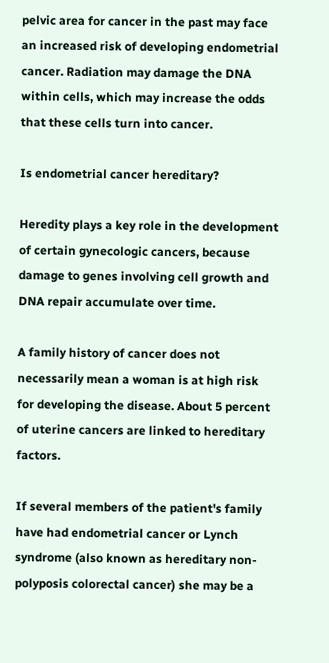pelvic area for cancer in the past may face an increased risk of developing endometrial cancer. Radiation may damage the DNA within cells, which may increase the odds that these cells turn into cancer.

Is endometrial cancer hereditary?

Heredity plays a key role in the development of certain gynecologic cancers, because damage to genes involving cell growth and DNA repair accumulate over time.

A family history of cancer does not necessarily mean a woman is at high risk for developing the disease. About 5 percent of uterine cancers are linked to hereditary factors.

If several members of the patient's family have had endometrial cancer or Lynch syndrome (also known as hereditary non-polyposis colorectal cancer) she may be a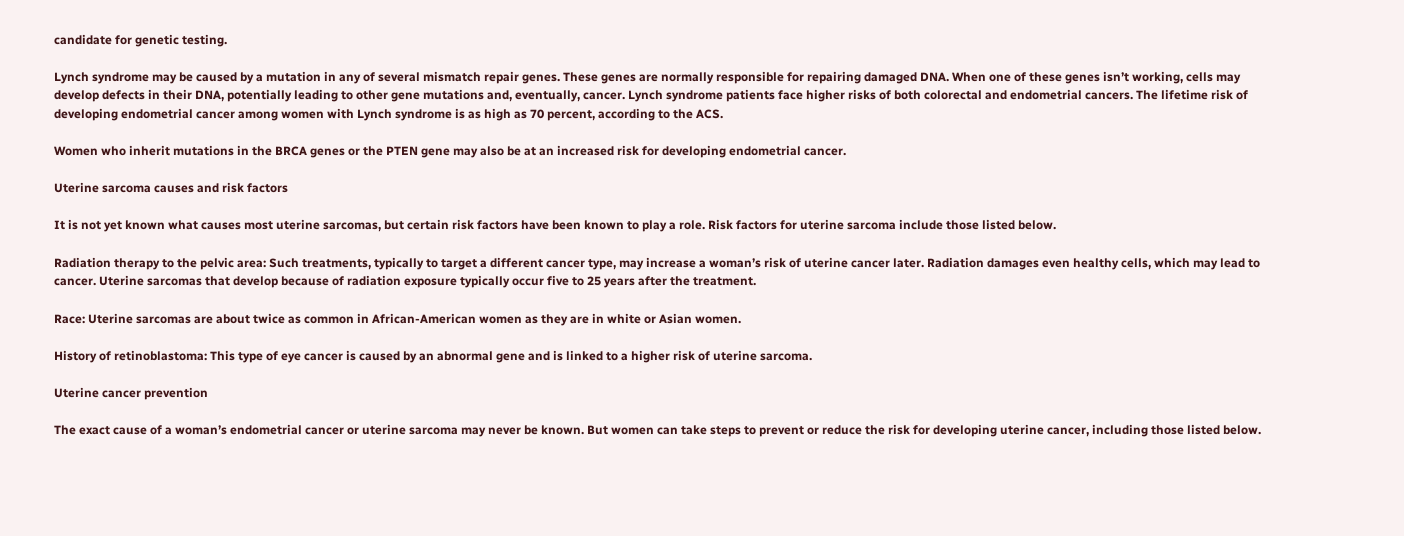candidate for genetic testing.

Lynch syndrome may be caused by a mutation in any of several mismatch repair genes. These genes are normally responsible for repairing damaged DNA. When one of these genes isn’t working, cells may develop defects in their DNA, potentially leading to other gene mutations and, eventually, cancer. Lynch syndrome patients face higher risks of both colorectal and endometrial cancers. The lifetime risk of developing endometrial cancer among women with Lynch syndrome is as high as 70 percent, according to the ACS.

Women who inherit mutations in the BRCA genes or the PTEN gene may also be at an increased risk for developing endometrial cancer.

Uterine sarcoma causes and risk factors

It is not yet known what causes most uterine sarcomas, but certain risk factors have been known to play a role. Risk factors for uterine sarcoma include those listed below.

Radiation therapy to the pelvic area: Such treatments, typically to target a different cancer type, may increase a woman’s risk of uterine cancer later. Radiation damages even healthy cells, which may lead to cancer. Uterine sarcomas that develop because of radiation exposure typically occur five to 25 years after the treatment.

Race: Uterine sarcomas are about twice as common in African-American women as they are in white or Asian women.

History of retinoblastoma: This type of eye cancer is caused by an abnormal gene and is linked to a higher risk of uterine sarcoma.

Uterine cancer prevention

The exact cause of a woman’s endometrial cancer or uterine sarcoma may never be known. But women can take steps to prevent or reduce the risk for developing uterine cancer, including those listed below.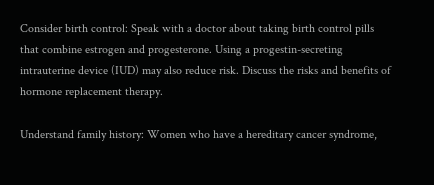Consider birth control: Speak with a doctor about taking birth control pills that combine estrogen and progesterone. Using a progestin-secreting intrauterine device (IUD) may also reduce risk. Discuss the risks and benefits of hormone replacement therapy.

Understand family history: Women who have a hereditary cancer syndrome,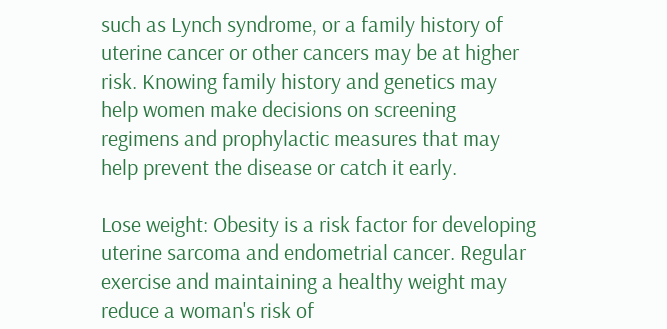such as Lynch syndrome, or a family history of uterine cancer or other cancers may be at higher risk. Knowing family history and genetics may help women make decisions on screening regimens and prophylactic measures that may help prevent the disease or catch it early.

Lose weight: Obesity is a risk factor for developing uterine sarcoma and endometrial cancer. Regular exercise and maintaining a healthy weight may reduce a woman's risk of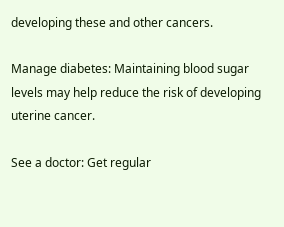developing these and other cancers.

Manage diabetes: Maintaining blood sugar levels may help reduce the risk of developing uterine cancer.

See a doctor: Get regular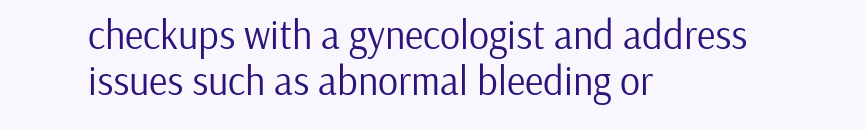checkups with a gynecologist and address issues such as abnormal bleeding or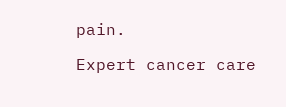pain.

Expert cancer care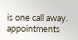is one call away.
appointments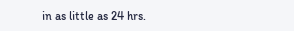in as little as 24 hrs.